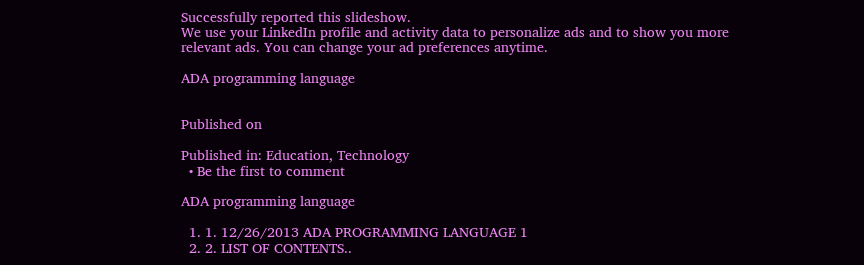Successfully reported this slideshow.
We use your LinkedIn profile and activity data to personalize ads and to show you more relevant ads. You can change your ad preferences anytime.

ADA programming language


Published on

Published in: Education, Technology
  • Be the first to comment

ADA programming language

  1. 1. 12/26/2013 ADA PROGRAMMING LANGUAGE 1
  2. 2. LIST OF CONTENTS..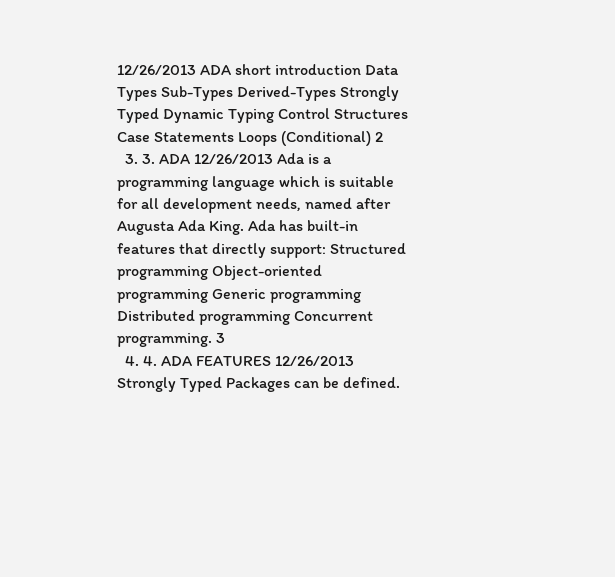12/26/2013 ADA short introduction Data Types Sub-Types Derived-Types Strongly Typed Dynamic Typing Control Structures Case Statements Loops (Conditional) 2
  3. 3. ADA 12/26/2013 Ada is a programming language which is suitable for all development needs, named after Augusta Ada King. Ada has built-in features that directly support: Structured programming Object-oriented programming Generic programming Distributed programming Concurrent programming. 3
  4. 4. ADA FEATURES 12/26/2013 Strongly Typed Packages can be defined.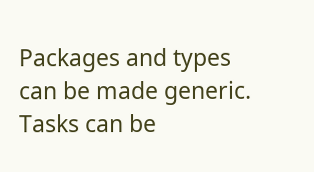Packages and types can be made generic. Tasks can be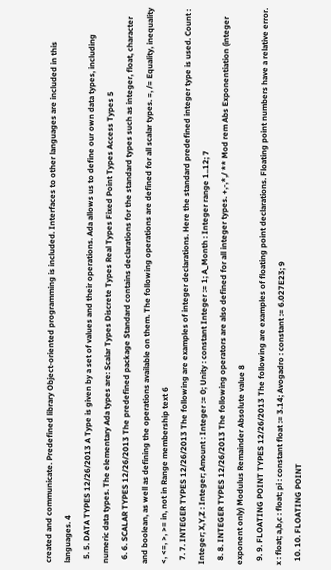created and communicate. Predefined library Object-oriented programming is included. Interfaces to other languages are included in this languages. 4
  5. 5. DATA TYPES 12/26/2013 A Type is given by a set of values and their operations. Ada allows us to define our own data types, including numeric data types. The elementary Ada types are: Scalar Types Discrete Types Real Types Fixed Point Types Access Types 5
  6. 6. SCALAR TYPES 12/26/2013 The predefined package Standard contains declarations for the standard types such as integer, float, character and boolean, as well as defining the operations available on them. The following operations are defined for all scalar types. =, /= Equality, inequality <, <=, >, >= in, not in Range membership text 6
  7. 7. INTEGER TYPES 12/26/2013 The following are examples of integer declarations. Here the standard predefined integer type is used. Count : Integer; X,Y,Z : Integer; Amount : Integer := 0; Unity : constant Integer := 1; A_Month : Integer range 1..12; 7
  8. 8. INTEGER TYPES 12/26/2013 The following operators are also defined for all integer types. +,-,*,/ ** Mod rem Abs Exponentiation (integer exponent only) Modulus Remainder Absolute value 8
  9. 9. FLOATING POINT TYPES 12/26/2013 The following are examples of floating point declarations. Floating point numbers have a relative error. x : float; a,b,c : float; pi : constant float := 3.14; Avogadro : constant := 6.027E23; 9
  10. 10. FLOATING POINT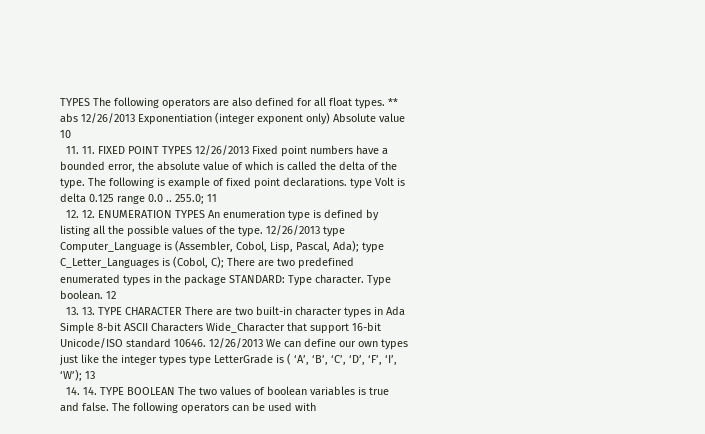TYPES The following operators are also defined for all float types. ** abs 12/26/2013 Exponentiation (integer exponent only) Absolute value 10
  11. 11. FIXED POINT TYPES 12/26/2013 Fixed point numbers have a bounded error, the absolute value of which is called the delta of the type. The following is example of fixed point declarations. type Volt is delta 0.125 range 0.0 .. 255.0; 11
  12. 12. ENUMERATION TYPES An enumeration type is defined by listing all the possible values of the type. 12/26/2013 type Computer_Language is (Assembler, Cobol, Lisp, Pascal, Ada); type C_Letter_Languages is (Cobol, C); There are two predefined enumerated types in the package STANDARD: Type character. Type boolean. 12
  13. 13. TYPE CHARACTER There are two built-in character types in Ada Simple 8-bit ASCII Characters Wide_Character that support 16-bit Unicode/ISO standard 10646. 12/26/2013 We can define our own types just like the integer types type LetterGrade is ( ‘A’, ‘B’, ‘C’, ‘D’, ‘F’, ‘I’, ‘W’); 13
  14. 14. TYPE BOOLEAN The two values of boolean variables is true and false. The following operators can be used with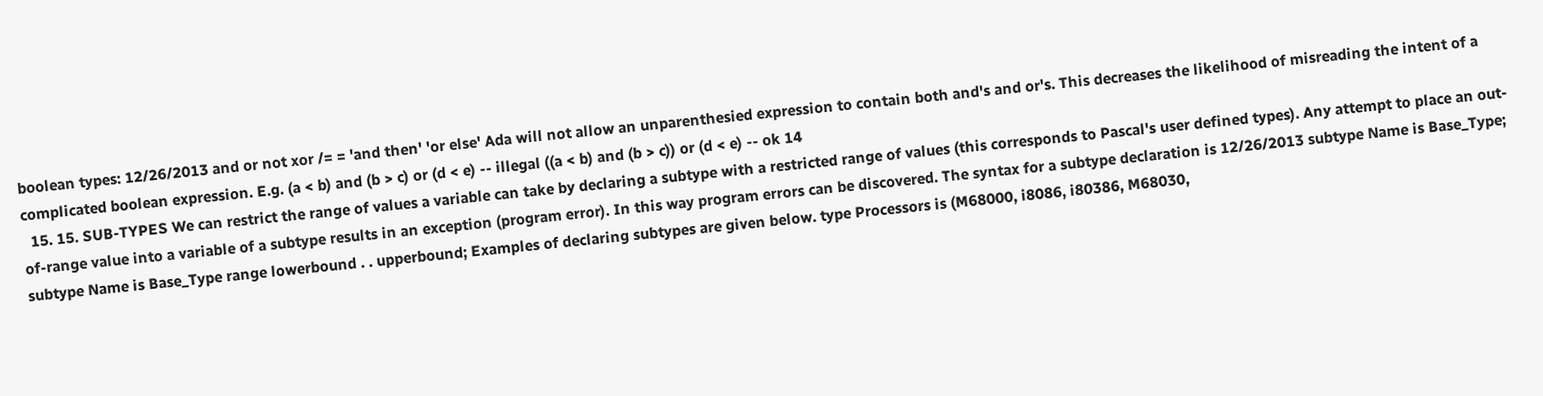boolean types: 12/26/2013 and or not xor /= = 'and then' 'or else' Ada will not allow an unparenthesied expression to contain both and's and or's. This decreases the likelihood of misreading the intent of a complicated boolean expression. E.g. (a < b) and (b > c) or (d < e) -- illegal ((a < b) and (b > c)) or (d < e) -- ok 14
  15. 15. SUB-TYPES We can restrict the range of values a variable can take by declaring a subtype with a restricted range of values (this corresponds to Pascal's user defined types). Any attempt to place an out-of-range value into a variable of a subtype results in an exception (program error). In this way program errors can be discovered. The syntax for a subtype declaration is 12/26/2013 subtype Name is Base_Type; subtype Name is Base_Type range lowerbound . . upperbound; Examples of declaring subtypes are given below. type Processors is (M68000, i8086, i80386, M68030,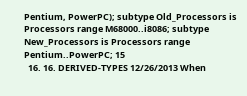Pentium, PowerPC); subtype Old_Processors is Processors range M68000..i8086; subtype New_Processors is Processors range Pentium..PowerPC; 15
  16. 16. DERIVED-TYPES 12/26/2013 When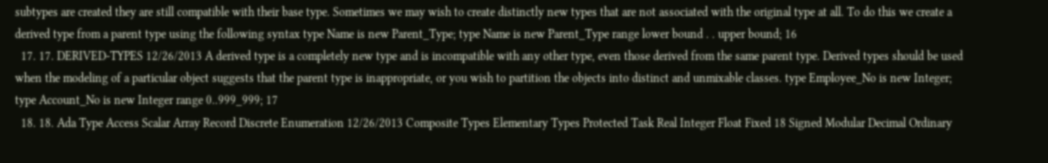subtypes are created they are still compatible with their base type. Sometimes we may wish to create distinctly new types that are not associated with the original type at all. To do this we create a derived type from a parent type using the following syntax type Name is new Parent_Type; type Name is new Parent_Type range lower bound . . upper bound; 16
  17. 17. DERIVED-TYPES 12/26/2013 A derived type is a completely new type and is incompatible with any other type, even those derived from the same parent type. Derived types should be used when the modeling of a particular object suggests that the parent type is inappropriate, or you wish to partition the objects into distinct and unmixable classes. type Employee_No is new Integer; type Account_No is new Integer range 0..999_999; 17
  18. 18. Ada Type Access Scalar Array Record Discrete Enumeration 12/26/2013 Composite Types Elementary Types Protected Task Real Integer Float Fixed 18 Signed Modular Decimal Ordinary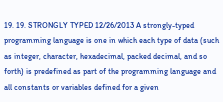19. 19. STRONGLY TYPED 12/26/2013 A strongly-typed programming language is one in which each type of data (such as integer, character, hexadecimal, packed decimal, and so forth) is predefined as part of the programming language and all constants or variables defined for a given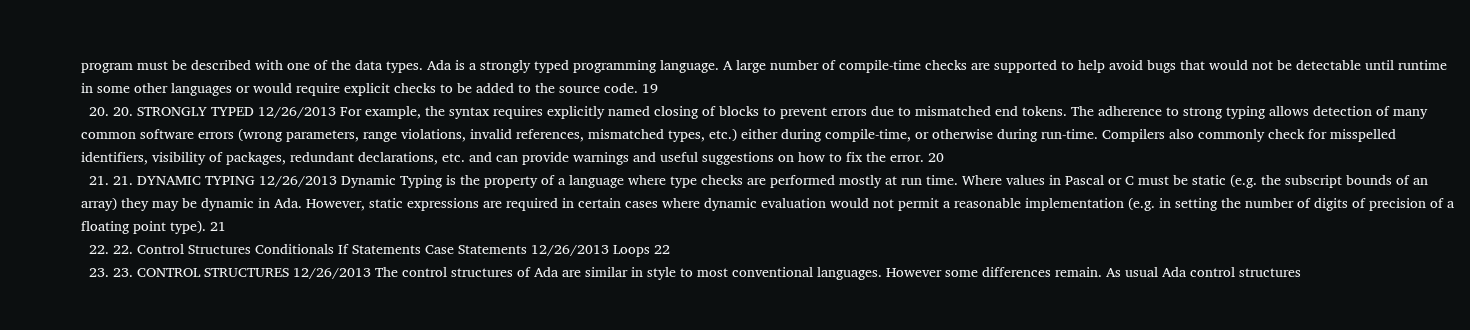program must be described with one of the data types. Ada is a strongly typed programming language. A large number of compile-time checks are supported to help avoid bugs that would not be detectable until runtime in some other languages or would require explicit checks to be added to the source code. 19
  20. 20. STRONGLY TYPED 12/26/2013 For example, the syntax requires explicitly named closing of blocks to prevent errors due to mismatched end tokens. The adherence to strong typing allows detection of many common software errors (wrong parameters, range violations, invalid references, mismatched types, etc.) either during compile-time, or otherwise during run-time. Compilers also commonly check for misspelled identifiers, visibility of packages, redundant declarations, etc. and can provide warnings and useful suggestions on how to fix the error. 20
  21. 21. DYNAMIC TYPING 12/26/2013 Dynamic Typing is the property of a language where type checks are performed mostly at run time. Where values in Pascal or C must be static (e.g. the subscript bounds of an array) they may be dynamic in Ada. However, static expressions are required in certain cases where dynamic evaluation would not permit a reasonable implementation (e.g. in setting the number of digits of precision of a floating point type). 21
  22. 22. Control Structures Conditionals If Statements Case Statements 12/26/2013 Loops 22
  23. 23. CONTROL STRUCTURES 12/26/2013 The control structures of Ada are similar in style to most conventional languages. However some differences remain. As usual Ada control structures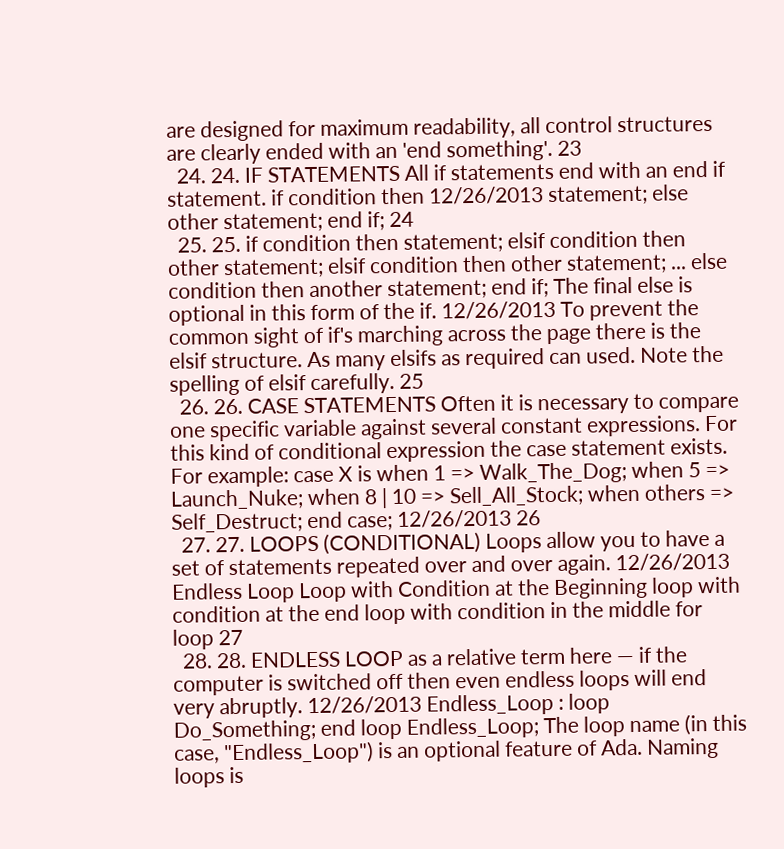are designed for maximum readability, all control structures are clearly ended with an 'end something'. 23
  24. 24. IF STATEMENTS All if statements end with an end if statement. if condition then 12/26/2013 statement; else other statement; end if; 24
  25. 25. if condition then statement; elsif condition then other statement; elsif condition then other statement; ... else condition then another statement; end if; The final else is optional in this form of the if. 12/26/2013 To prevent the common sight of if's marching across the page there is the elsif structure. As many elsifs as required can used. Note the spelling of elsif carefully. 25
  26. 26. CASE STATEMENTS Often it is necessary to compare one specific variable against several constant expressions. For this kind of conditional expression the case statement exists. For example: case X is when 1 => Walk_The_Dog; when 5 => Launch_Nuke; when 8 | 10 => Sell_All_Stock; when others => Self_Destruct; end case; 12/26/2013 26
  27. 27. LOOPS (CONDITIONAL) Loops allow you to have a set of statements repeated over and over again. 12/26/2013 Endless Loop Loop with Condition at the Beginning loop with condition at the end loop with condition in the middle for loop 27
  28. 28. ENDLESS LOOP as a relative term here — if the computer is switched off then even endless loops will end very abruptly. 12/26/2013 Endless_Loop : loop Do_Something; end loop Endless_Loop; The loop name (in this case, "Endless_Loop") is an optional feature of Ada. Naming loops is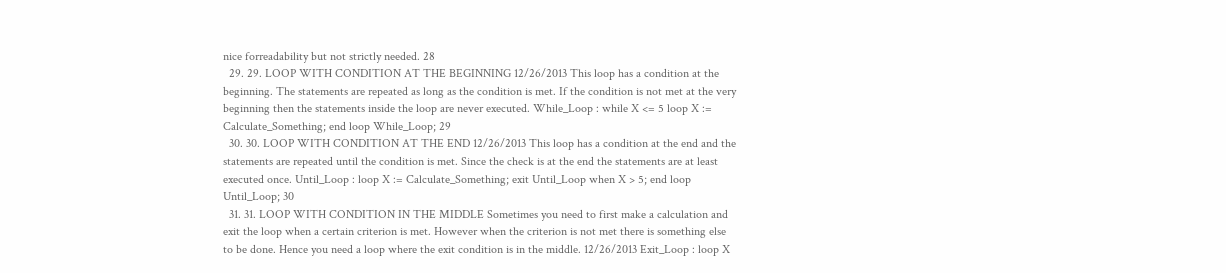nice forreadability but not strictly needed. 28
  29. 29. LOOP WITH CONDITION AT THE BEGINNING 12/26/2013 This loop has a condition at the beginning. The statements are repeated as long as the condition is met. If the condition is not met at the very beginning then the statements inside the loop are never executed. While_Loop : while X <= 5 loop X := Calculate_Something; end loop While_Loop; 29
  30. 30. LOOP WITH CONDITION AT THE END 12/26/2013 This loop has a condition at the end and the statements are repeated until the condition is met. Since the check is at the end the statements are at least executed once. Until_Loop : loop X := Calculate_Something; exit Until_Loop when X > 5; end loop Until_Loop; 30
  31. 31. LOOP WITH CONDITION IN THE MIDDLE Sometimes you need to first make a calculation and exit the loop when a certain criterion is met. However when the criterion is not met there is something else to be done. Hence you need a loop where the exit condition is in the middle. 12/26/2013 Exit_Loop : loop X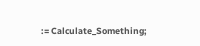:= Calculate_Something;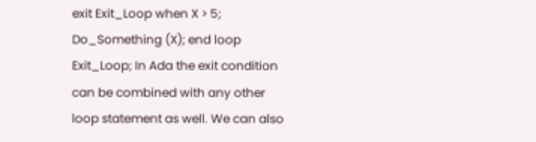exit Exit_Loop when X > 5; Do_Something (X); end loop Exit_Loop; In Ada the exit condition can be combined with any other loop statement as well. We can also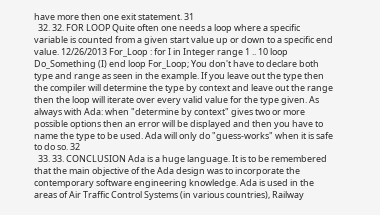have more then one exit statement. 31
  32. 32. FOR LOOP Quite often one needs a loop where a specific variable is counted from a given start value up or down to a specific end value. 12/26/2013 For_Loop : for I in Integer range 1 .. 10 loop Do_Something (I) end loop For_Loop; You don't have to declare both type and range as seen in the example. If you leave out the type then the compiler will determine the type by context and leave out the range then the loop will iterate over every valid value for the type given. As always with Ada: when "determine by context" gives two or more possible options then an error will be displayed and then you have to name the type to be used. Ada will only do "guess-works" when it is safe to do so. 32
  33. 33. CONCLUSION Ada is a huge language. It is to be remembered that the main objective of the Ada design was to incorporate the contemporary software engineering knowledge. Ada is used in the areas of Air Traffic Control Systems (in various countries), Railway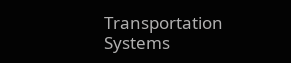Transportation Systems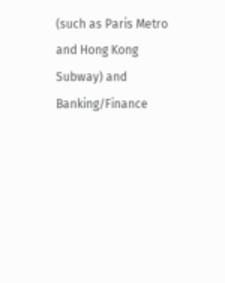(such as Paris Metro and Hong Kong Subway) and Banking/Finance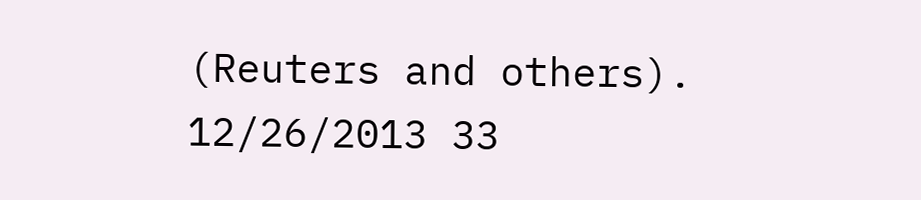(Reuters and others). 12/26/2013 33